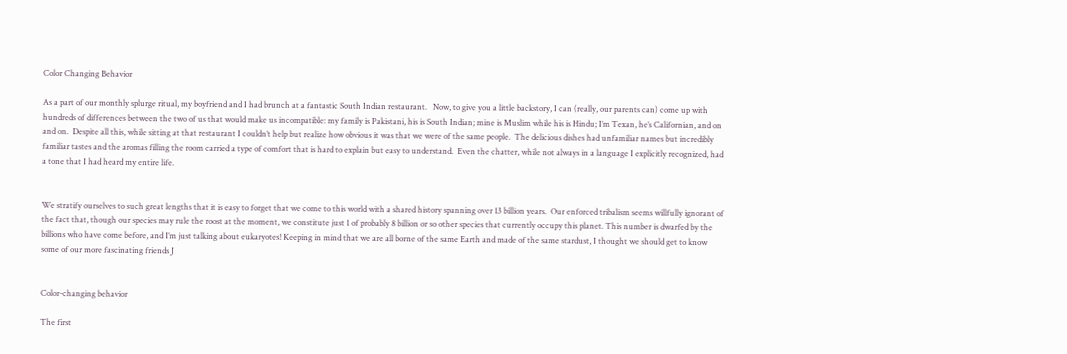Color Changing Behavior

As a part of our monthly splurge ritual, my boyfriend and I had brunch at a fantastic South Indian restaurant.   Now, to give you a little backstory, I can (really, our parents can) come up with hundreds of differences between the two of us that would make us incompatible: my family is Pakistani, his is South Indian; mine is Muslim while his is Hindu; I’m Texan, he’s Californian, and on and on.  Despite all this, while sitting at that restaurant I couldn’t help but realize how obvious it was that we were of the same people.  The delicious dishes had unfamiliar names but incredibly familiar tastes and the aromas filling the room carried a type of comfort that is hard to explain but easy to understand.  Even the chatter, while not always in a language I explicitly recognized, had a tone that I had heard my entire life.


We stratify ourselves to such great lengths that it is easy to forget that we come to this world with a shared history spanning over 13 billion years.  Our enforced tribalism seems willfully ignorant of the fact that, though our species may rule the roost at the moment, we constitute just 1 of probably 8 billion or so other species that currently occupy this planet. This number is dwarfed by the billions who have come before, and I’m just talking about eukaryotes! Keeping in mind that we are all borne of the same Earth and made of the same stardust, I thought we should get to know some of our more fascinating friends J


Color-changing behavior

The first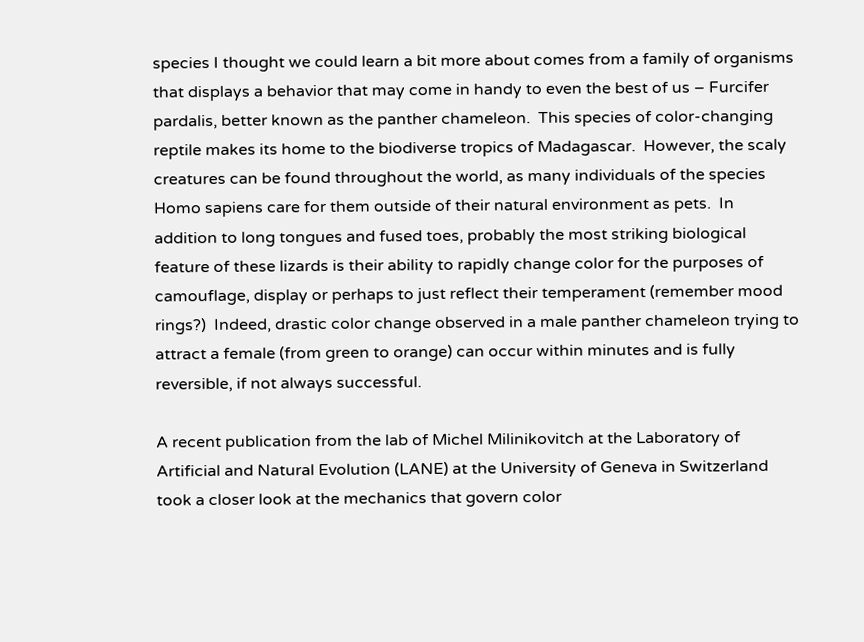species I thought we could learn a bit more about comes from a family of organisms that displays a behavior that may come in handy to even the best of us – Furcifer pardalis, better known as the panther chameleon.  This species of color-changing reptile makes its home to the biodiverse tropics of Madagascar.  However, the scaly creatures can be found throughout the world, as many individuals of the species Homo sapiens care for them outside of their natural environment as pets.  In addition to long tongues and fused toes, probably the most striking biological feature of these lizards is their ability to rapidly change color for the purposes of camouflage, display or perhaps to just reflect their temperament (remember mood rings?)  Indeed, drastic color change observed in a male panther chameleon trying to attract a female (from green to orange) can occur within minutes and is fully reversible, if not always successful.

A recent publication from the lab of Michel Milinikovitch at the Laboratory of Artificial and Natural Evolution (LANE) at the University of Geneva in Switzerland took a closer look at the mechanics that govern color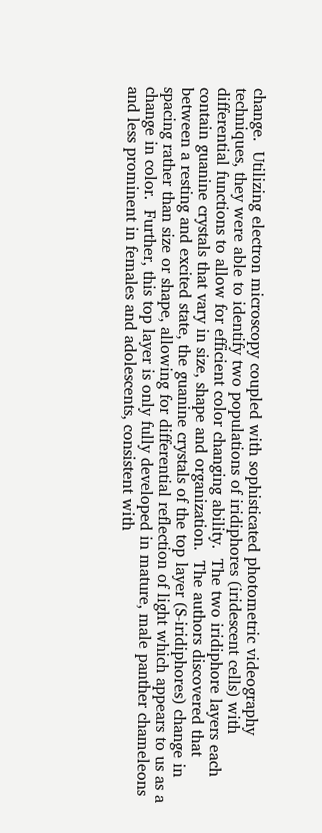change.  Utilizing electron microscopy coupled with sophisticated photometric videography techniques, they were able to identify two populations of iridiphores (iridescent cells) with differential functions to allow for efficient color changing ability.  The two iridiphore layers each contain guanine crystals that vary in size, shape and organization.  The authors discovered that between a resting and excited state, the guanine crystals of the top layer (S-iridiphores) change in spacing rather than size or shape, allowing for differential reflection of light which appears to us as a change in color.  Further, this top layer is only fully developed in mature, male panther chameleons and less prominent in females and adolescents, consistent with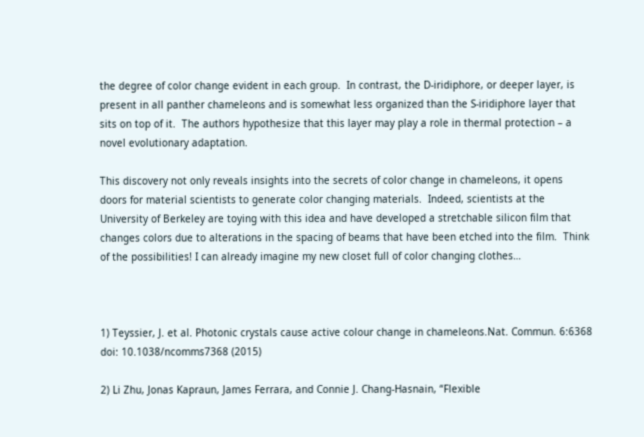the degree of color change evident in each group.  In contrast, the D-iridiphore, or deeper layer, is present in all panther chameleons and is somewhat less organized than the S-iridiphore layer that sits on top of it.  The authors hypothesize that this layer may play a role in thermal protection – a novel evolutionary adaptation.

This discovery not only reveals insights into the secrets of color change in chameleons, it opens doors for material scientists to generate color changing materials.  Indeed, scientists at the University of Berkeley are toying with this idea and have developed a stretchable silicon film that changes colors due to alterations in the spacing of beams that have been etched into the film.  Think of the possibilities! I can already imagine my new closet full of color changing clothes…



1) Teyssier, J. et al. Photonic crystals cause active colour change in chameleons.Nat. Commun. 6:6368 doi: 10.1038/ncomms7368 (2015)

2) Li Zhu, Jonas Kapraun, James Ferrara, and Connie J. Chang-Hasnain, “Flexible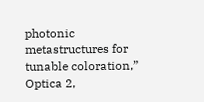photonic metastructures for tunable coloration,” Optica 2,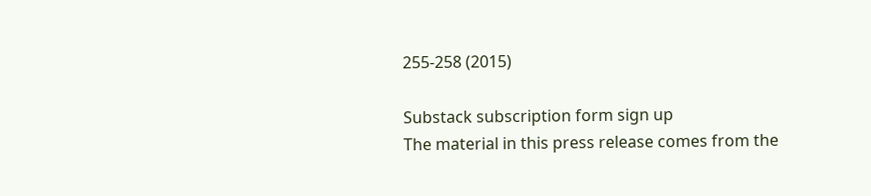255-258 (2015)

Substack subscription form sign up
The material in this press release comes from the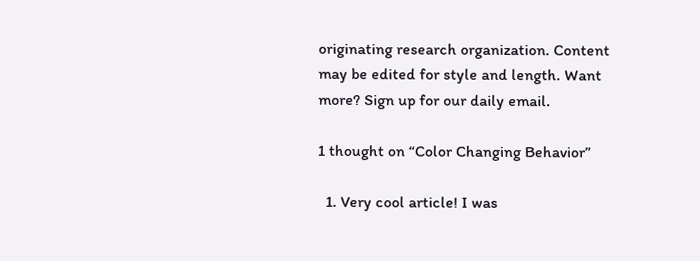originating research organization. Content may be edited for style and length. Want more? Sign up for our daily email.

1 thought on “Color Changing Behavior”

  1. Very cool article! I was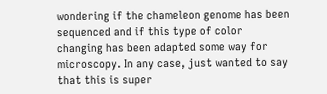wondering if the chameleon genome has been sequenced and if this type of color changing has been adapted some way for microscopy. In any case, just wanted to say that this is super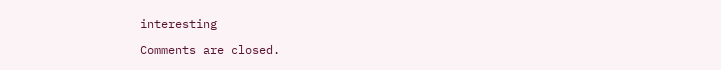interesting

Comments are closed.